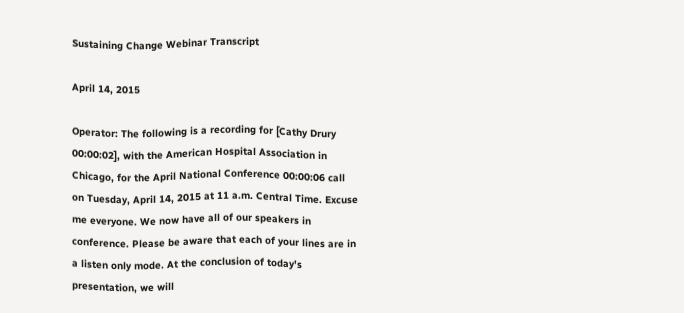Sustaining Change Webinar Transcript

April 14, 2015

Operator: The following is a recording for [Cathy Drury 00:00:02], with the American Hospital Association in Chicago, for the April National Conference 00:00:06 call on Tuesday, April 14, 2015 at 11 a.m. Central Time. Excuse me everyone. We now have all of our speakers in conference. Please be aware that each of your lines are in a listen only mode. At the conclusion of today's presentation, we will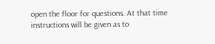open the floor for questions. At that time instructions will be given as to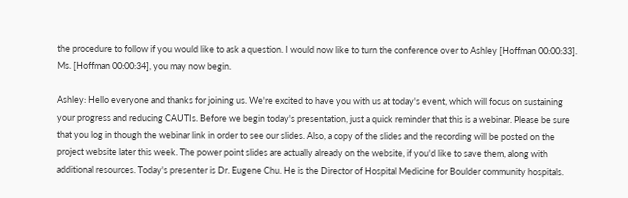the procedure to follow if you would like to ask a question. I would now like to turn the conference over to Ashley [Hoffman 00:00:33]. Ms. [Hoffman 00:00:34], you may now begin.

Ashley: Hello everyone and thanks for joining us. We're excited to have you with us at today's event, which will focus on sustaining your progress and reducing CAUTIs. Before we begin today's presentation, just a quick reminder that this is a webinar. Please be sure that you log in though the webinar link in order to see our slides. Also, a copy of the slides and the recording will be posted on the project website later this week. The power point slides are actually already on the website, if you'd like to save them, along with additional resources. Today's presenter is Dr. Eugene Chu. He is the Director of Hospital Medicine for Boulder community hospitals.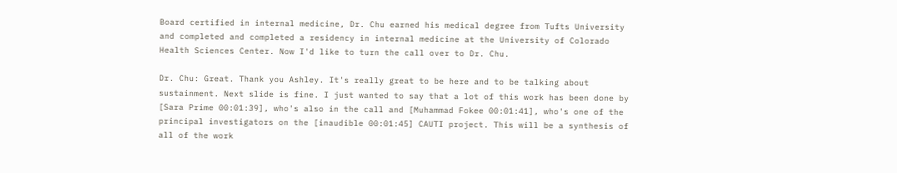Board certified in internal medicine, Dr. Chu earned his medical degree from Tufts University and completed and completed a residency in internal medicine at the University of Colorado Health Sciences Center. Now I'd like to turn the call over to Dr. Chu.

Dr. Chu: Great. Thank you Ashley. It's really great to be here and to be talking about sustainment. Next slide is fine. I just wanted to say that a lot of this work has been done by [Sara Prime 00:01:39], who's also in the call and [Muhammad Fokee 00:01:41], who's one of the principal investigators on the [inaudible 00:01:45] CAUTI project. This will be a synthesis of all of the work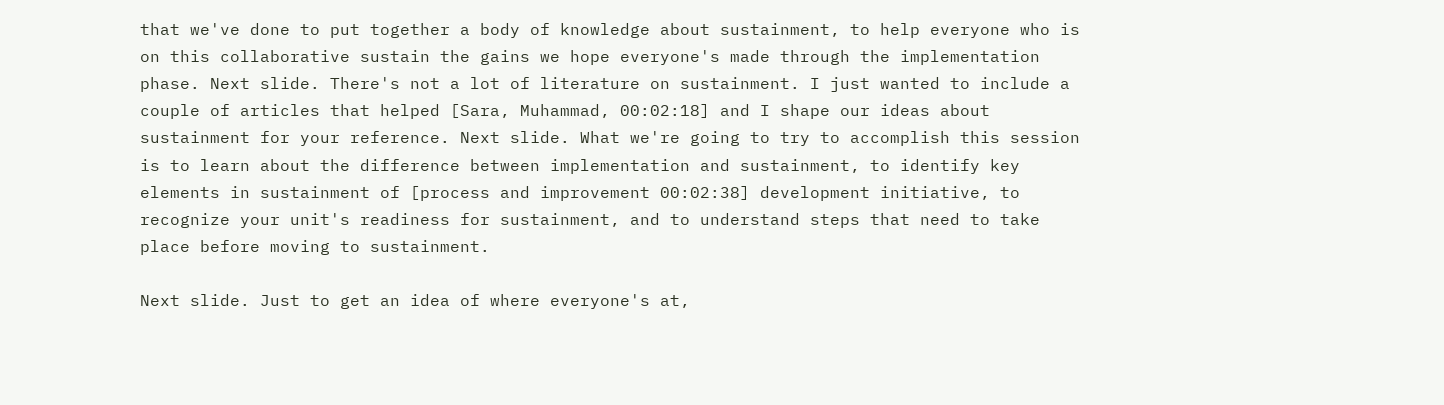that we've done to put together a body of knowledge about sustainment, to help everyone who is on this collaborative sustain the gains we hope everyone's made through the implementation phase. Next slide. There's not a lot of literature on sustainment. I just wanted to include a couple of articles that helped [Sara, Muhammad, 00:02:18] and I shape our ideas about sustainment for your reference. Next slide. What we're going to try to accomplish this session is to learn about the difference between implementation and sustainment, to identify key elements in sustainment of [process and improvement 00:02:38] development initiative, to recognize your unit's readiness for sustainment, and to understand steps that need to take place before moving to sustainment.

Next slide. Just to get an idea of where everyone's at,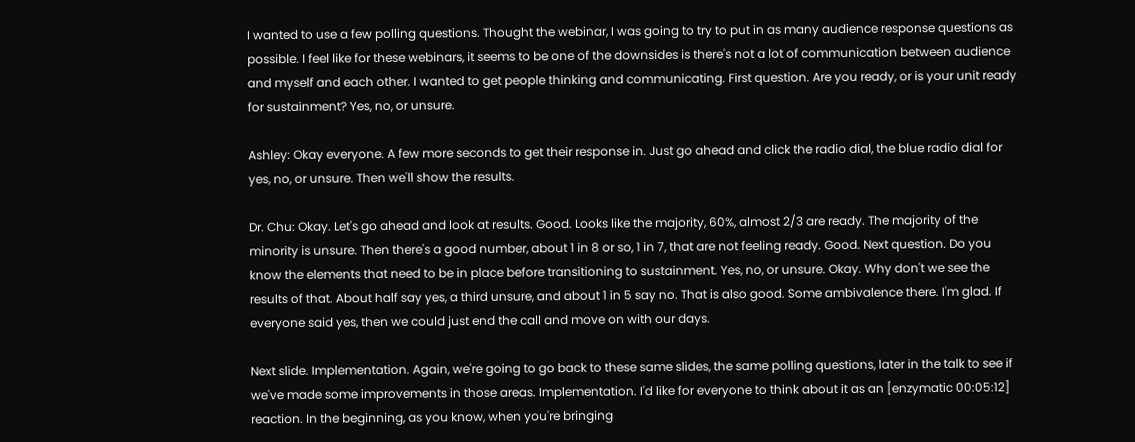I wanted to use a few polling questions. Thought the webinar, I was going to try to put in as many audience response questions as possible. I feel like for these webinars, it seems to be one of the downsides is there's not a lot of communication between audience and myself and each other. I wanted to get people thinking and communicating. First question. Are you ready, or is your unit ready for sustainment? Yes, no, or unsure.

Ashley: Okay everyone. A few more seconds to get their response in. Just go ahead and click the radio dial, the blue radio dial for yes, no, or unsure. Then we'll show the results.

Dr. Chu: Okay. Let's go ahead and look at results. Good. Looks like the majority, 60%, almost 2/3 are ready. The majority of the minority is unsure. Then there's a good number, about 1 in 8 or so, 1 in 7, that are not feeling ready. Good. Next question. Do you know the elements that need to be in place before transitioning to sustainment. Yes, no, or unsure. Okay. Why don't we see the results of that. About half say yes, a third unsure, and about 1 in 5 say no. That is also good. Some ambivalence there. I'm glad. If everyone said yes, then we could just end the call and move on with our days.

Next slide. Implementation. Again, we're going to go back to these same slides, the same polling questions, later in the talk to see if we've made some improvements in those areas. Implementation. I'd like for everyone to think about it as an [enzymatic 00:05:12] reaction. In the beginning, as you know, when you're bringing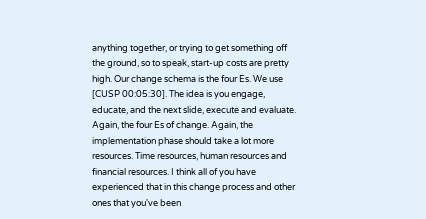anything together, or trying to get something off the ground, so to speak, start-up costs are pretty high. Our change schema is the four Es. We use [CUSP 00:05:30]. The idea is you engage, educate, and the next slide, execute and evaluate. Again, the four Es of change. Again, the implementation phase should take a lot more resources. Time resources, human resources and financial resources. I think all of you have experienced that in this change process and other ones that you've been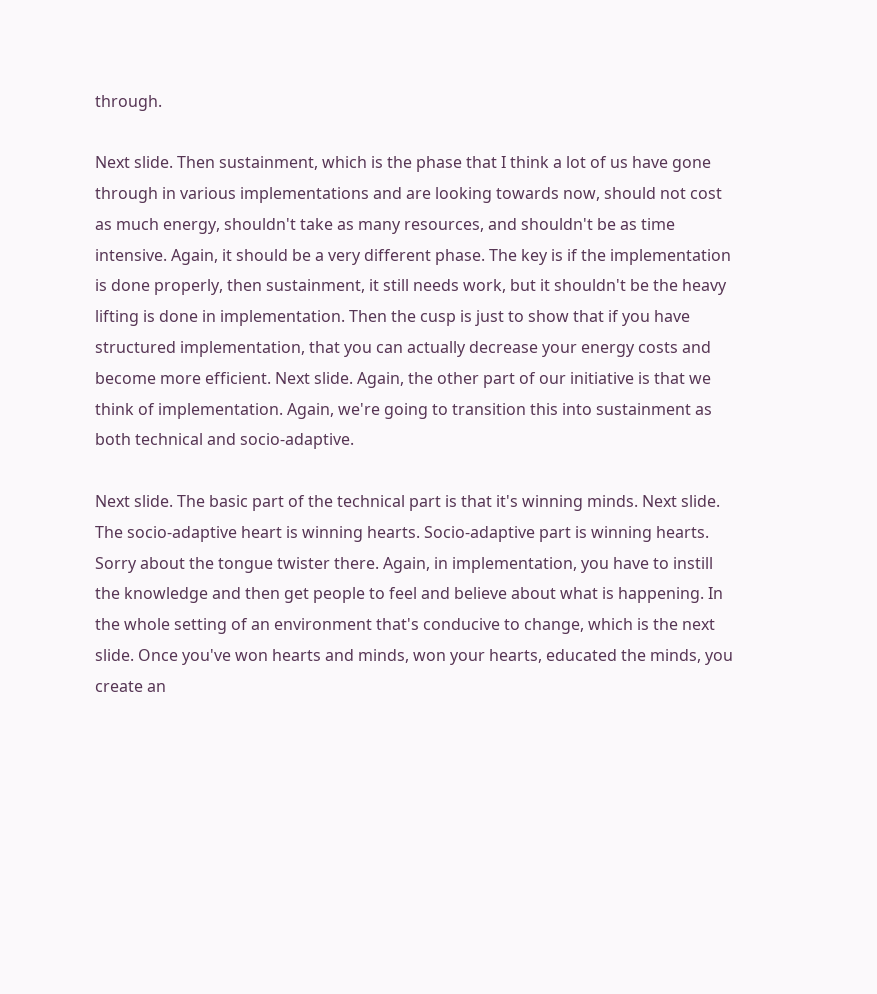through.

Next slide. Then sustainment, which is the phase that I think a lot of us have gone through in various implementations and are looking towards now, should not cost as much energy, shouldn't take as many resources, and shouldn't be as time intensive. Again, it should be a very different phase. The key is if the implementation is done properly, then sustainment, it still needs work, but it shouldn't be the heavy lifting is done in implementation. Then the cusp is just to show that if you have structured implementation, that you can actually decrease your energy costs and become more efficient. Next slide. Again, the other part of our initiative is that we think of implementation. Again, we're going to transition this into sustainment as both technical and socio-adaptive.

Next slide. The basic part of the technical part is that it's winning minds. Next slide. The socio-adaptive heart is winning hearts. Socio-adaptive part is winning hearts. Sorry about the tongue twister there. Again, in implementation, you have to instill the knowledge and then get people to feel and believe about what is happening. In the whole setting of an environment that's conducive to change, which is the next slide. Once you've won hearts and minds, won your hearts, educated the minds, you create an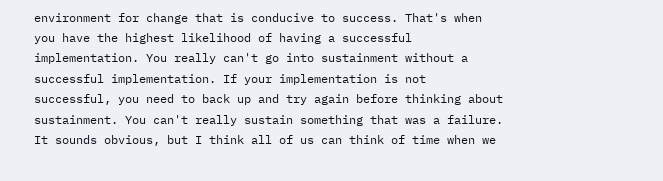environment for change that is conducive to success. That's when you have the highest likelihood of having a successful implementation. You really can't go into sustainment without a successful implementation. If your implementation is not successful, you need to back up and try again before thinking about sustainment. You can't really sustain something that was a failure. It sounds obvious, but I think all of us can think of time when we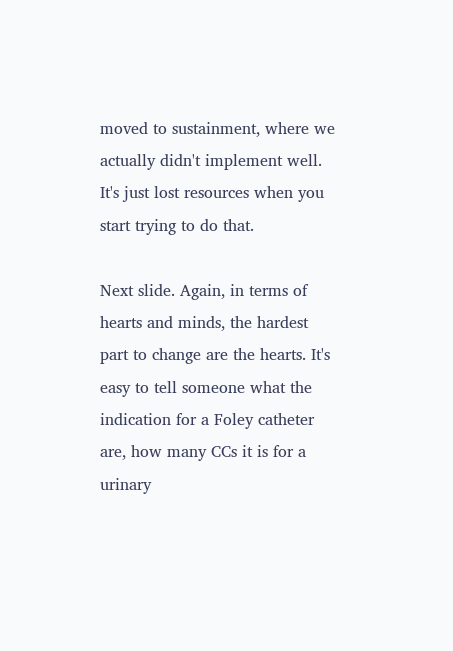moved to sustainment, where we actually didn't implement well. It's just lost resources when you start trying to do that.

Next slide. Again, in terms of hearts and minds, the hardest part to change are the hearts. It's easy to tell someone what the indication for a Foley catheter are, how many CCs it is for a urinary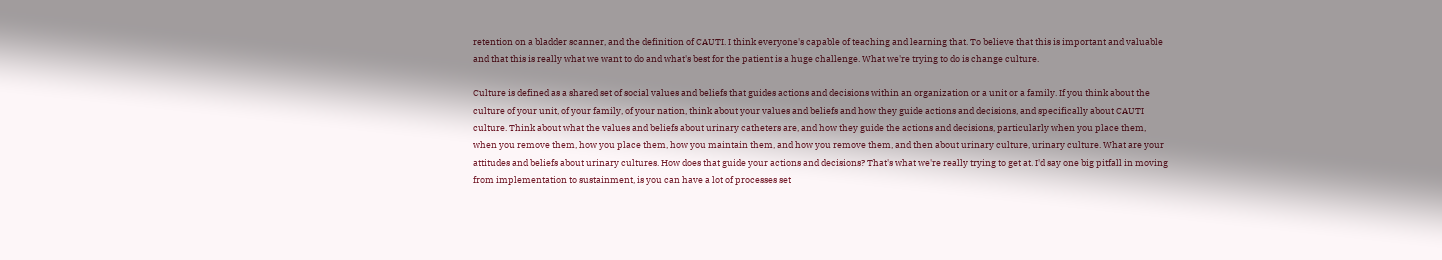retention on a bladder scanner, and the definition of CAUTI. I think everyone's capable of teaching and learning that. To believe that this is important and valuable and that this is really what we want to do and what's best for the patient is a huge challenge. What we're trying to do is change culture.

Culture is defined as a shared set of social values and beliefs that guides actions and decisions within an organization or a unit or a family. If you think about the culture of your unit, of your family, of your nation, think about your values and beliefs and how they guide actions and decisions, and specifically about CAUTI culture. Think about what the values and beliefs about urinary catheters are, and how they guide the actions and decisions, particularly when you place them, when you remove them, how you place them, how you maintain them, and how you remove them, and then about urinary culture, urinary culture. What are your attitudes and beliefs about urinary cultures. How does that guide your actions and decisions? That's what we're really trying to get at. I'd say one big pitfall in moving from implementation to sustainment, is you can have a lot of processes set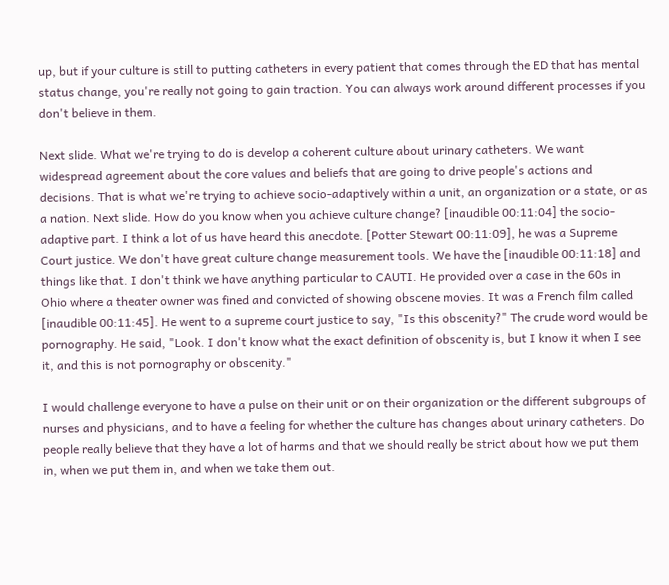up, but if your culture is still to putting catheters in every patient that comes through the ED that has mental status change, you're really not going to gain traction. You can always work around different processes if you don't believe in them.

Next slide. What we're trying to do is develop a coherent culture about urinary catheters. We want widespread agreement about the core values and beliefs that are going to drive people's actions and decisions. That is what we're trying to achieve socio-adaptively within a unit, an organization or a state, or as a nation. Next slide. How do you know when you achieve culture change? [inaudible 00:11:04] the socio-adaptive part. I think a lot of us have heard this anecdote. [Potter Stewart 00:11:09], he was a Supreme Court justice. We don't have great culture change measurement tools. We have the [inaudible 00:11:18] and things like that. I don't think we have anything particular to CAUTI. He provided over a case in the 60s in Ohio where a theater owner was fined and convicted of showing obscene movies. It was a French film called [inaudible 00:11:45]. He went to a supreme court justice to say, "Is this obscenity?" The crude word would be pornography. He said, "Look. I don't know what the exact definition of obscenity is, but I know it when I see it, and this is not pornography or obscenity."

I would challenge everyone to have a pulse on their unit or on their organization or the different subgroups of nurses and physicians, and to have a feeling for whether the culture has changes about urinary catheters. Do people really believe that they have a lot of harms and that we should really be strict about how we put them in, when we put them in, and when we take them out.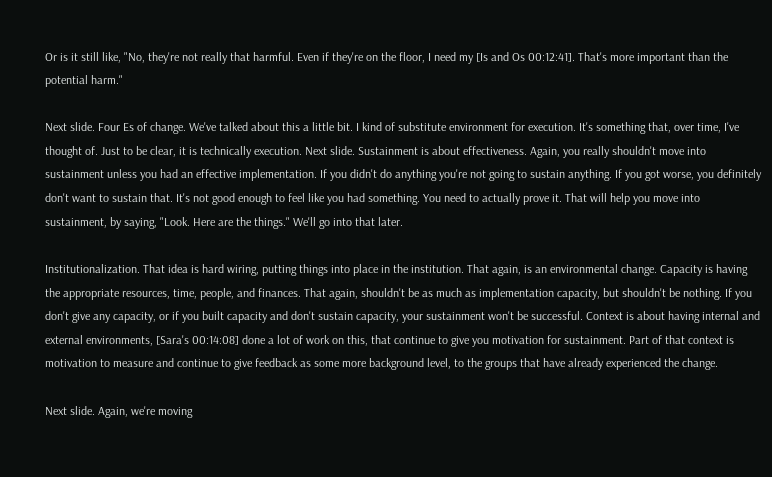Or is it still like, "No, they're not really that harmful. Even if they're on the floor, I need my [Is and Os 00:12:41]. That's more important than the potential harm."

Next slide. Four Es of change. We've talked about this a little bit. I kind of substitute environment for execution. It's something that, over time, I've thought of. Just to be clear, it is technically execution. Next slide. Sustainment is about effectiveness. Again, you really shouldn't move into sustainment unless you had an effective implementation. If you didn't do anything you're not going to sustain anything. If you got worse, you definitely don't want to sustain that. It's not good enough to feel like you had something. You need to actually prove it. That will help you move into sustainment, by saying, "Look. Here are the things." We'll go into that later.

Institutionalization. That idea is hard wiring, putting things into place in the institution. That again, is an environmental change. Capacity is having the appropriate resources, time, people, and finances. That again, shouldn't be as much as implementation capacity, but shouldn't be nothing. If you don't give any capacity, or if you built capacity and don't sustain capacity, your sustainment won't be successful. Context is about having internal and external environments, [Sara's 00:14:08] done a lot of work on this, that continue to give you motivation for sustainment. Part of that context is motivation to measure and continue to give feedback as some more background level, to the groups that have already experienced the change.

Next slide. Again, we're moving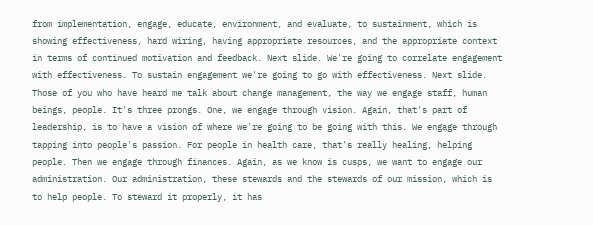from implementation, engage, educate, environment, and evaluate, to sustainment, which is showing effectiveness, hard wiring, having appropriate resources, and the appropriate context in terms of continued motivation and feedback. Next slide. We're going to correlate engagement with effectiveness. To sustain engagement we're going to go with effectiveness. Next slide. Those of you who have heard me talk about change management, the way we engage staff, human beings, people. It's three prongs. One, we engage through vision. Again, that's part of leadership, is to have a vision of where we're going to be going with this. We engage through tapping into people's passion. For people in health care, that's really healing, helping people. Then we engage through finances. Again, as we know is cusps, we want to engage our administration. Our administration, these stewards and the stewards of our mission, which is to help people. To steward it properly, it has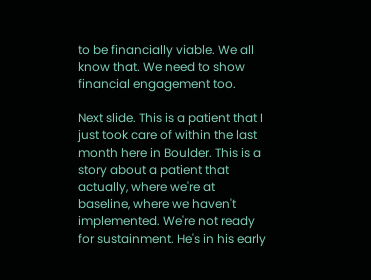to be financially viable. We all know that. We need to show financial engagement too.

Next slide. This is a patient that I just took care of within the last month here in Boulder. This is a story about a patient that actually, where we're at baseline, where we haven't implemented. We're not ready for sustainment. He's in his early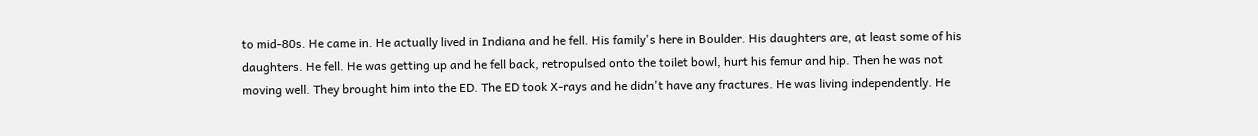to mid-80s. He came in. He actually lived in Indiana and he fell. His family's here in Boulder. His daughters are, at least some of his daughters. He fell. He was getting up and he fell back, retropulsed onto the toilet bowl, hurt his femur and hip. Then he was not moving well. They brought him into the ED. The ED took X-rays and he didn't have any fractures. He was living independently. He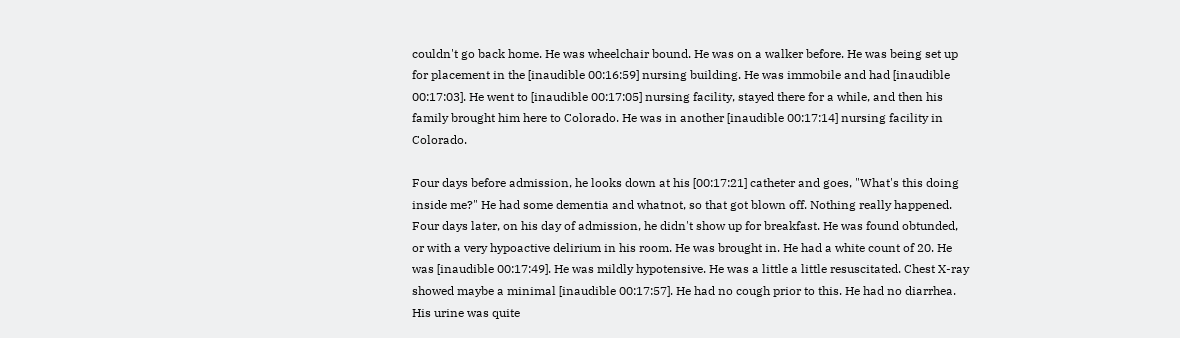couldn't go back home. He was wheelchair bound. He was on a walker before. He was being set up for placement in the [inaudible 00:16:59] nursing building. He was immobile and had [inaudible 00:17:03]. He went to [inaudible 00:17:05] nursing facility, stayed there for a while, and then his family brought him here to Colorado. He was in another [inaudible 00:17:14] nursing facility in Colorado.

Four days before admission, he looks down at his [00:17:21] catheter and goes, "What's this doing inside me?" He had some dementia and whatnot, so that got blown off. Nothing really happened. Four days later, on his day of admission, he didn't show up for breakfast. He was found obtunded, or with a very hypoactive delirium in his room. He was brought in. He had a white count of 20. He was [inaudible 00:17:49]. He was mildly hypotensive. He was a little a little resuscitated. Chest X-ray showed maybe a minimal [inaudible 00:17:57]. He had no cough prior to this. He had no diarrhea. His urine was quite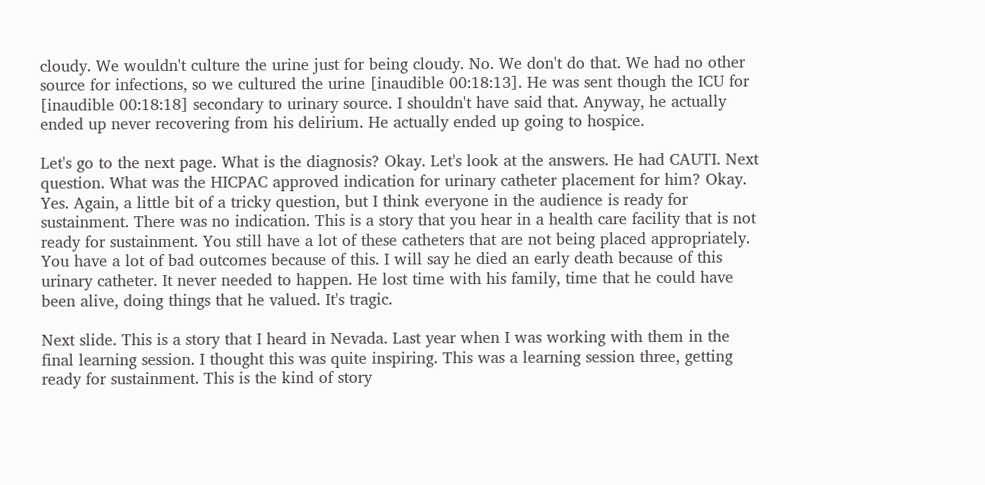cloudy. We wouldn't culture the urine just for being cloudy. No. We don't do that. We had no other source for infections, so we cultured the urine [inaudible 00:18:13]. He was sent though the ICU for [inaudible 00:18:18] secondary to urinary source. I shouldn't have said that. Anyway, he actually ended up never recovering from his delirium. He actually ended up going to hospice.

Let's go to the next page. What is the diagnosis? Okay. Let's look at the answers. He had CAUTI. Next question. What was the HICPAC approved indication for urinary catheter placement for him? Okay. Yes. Again, a little bit of a tricky question, but I think everyone in the audience is ready for sustainment. There was no indication. This is a story that you hear in a health care facility that is not ready for sustainment. You still have a lot of these catheters that are not being placed appropriately. You have a lot of bad outcomes because of this. I will say he died an early death because of this urinary catheter. It never needed to happen. He lost time with his family, time that he could have been alive, doing things that he valued. It's tragic.

Next slide. This is a story that I heard in Nevada. Last year when I was working with them in the final learning session. I thought this was quite inspiring. This was a learning session three, getting ready for sustainment. This is the kind of story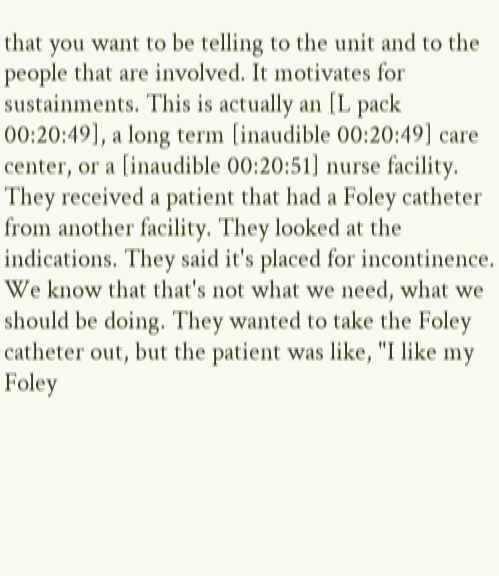that you want to be telling to the unit and to the people that are involved. It motivates for sustainments. This is actually an [L pack 00:20:49], a long term [inaudible 00:20:49] care center, or a [inaudible 00:20:51] nurse facility. They received a patient that had a Foley catheter from another facility. They looked at the indications. They said it's placed for incontinence. We know that that's not what we need, what we should be doing. They wanted to take the Foley catheter out, but the patient was like, "I like my Foley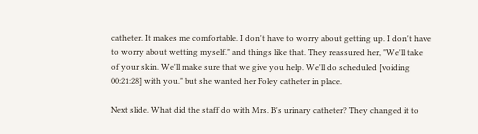catheter. It makes me comfortable. I don't have to worry about getting up. I don't have to worry about wetting myself." and things like that. They reassured her, "We'll take of your skin. We'll make sure that we give you help. We'll do scheduled [voiding 00:21:28] with you." but she wanted her Foley catheter in place.

Next slide. What did the staff do with Mrs. B's urinary catheter? They changed it to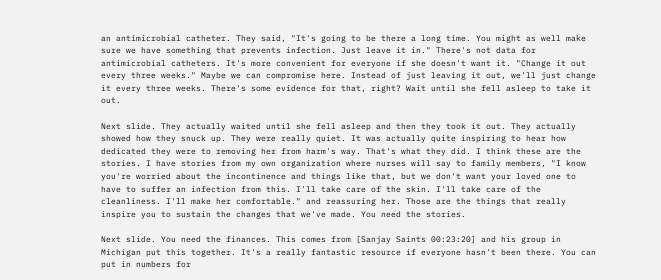an antimicrobial catheter. They said, "It's going to be there a long time. You might as well make sure we have something that prevents infection. Just leave it in." There's not data for antimicrobial catheters. It's more convenient for everyone if she doesn't want it. "Change it out every three weeks." Maybe we can compromise here. Instead of just leaving it out, we'll just change it every three weeks. There's some evidence for that, right? Wait until she fell asleep to take it out.

Next slide. They actually waited until she fell asleep and then they took it out. They actually showed how they snuck up. They were really quiet. It was actually quite inspiring to hear how dedicated they were to removing her from harm's way. That's what they did. I think these are the stories. I have stories from my own organization where nurses will say to family members, "I know you're worried about the incontinence and things like that, but we don't want your loved one to have to suffer an infection from this. I'll take care of the skin. I'll take care of the cleanliness. I'll make her comfortable." and reassuring her. Those are the things that really inspire you to sustain the changes that we've made. You need the stories.

Next slide. You need the finances. This comes from [Sanjay Saints 00:23:20] and his group in Michigan put this together. It's a really fantastic resource if everyone hasn't been there. You can put in numbers for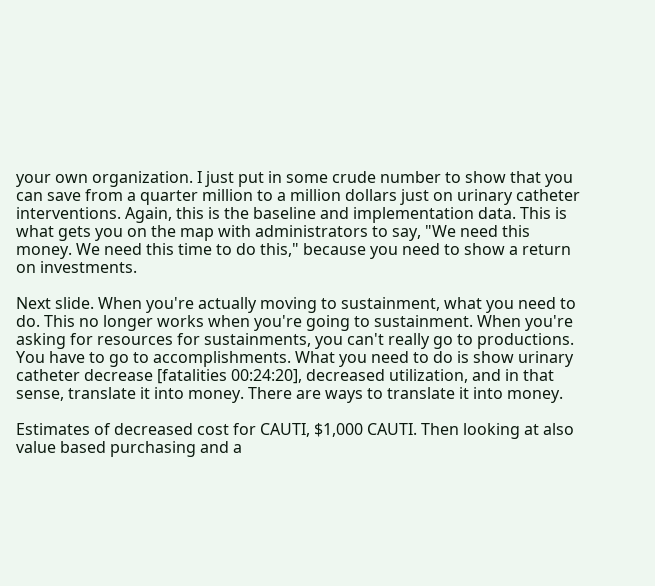your own organization. I just put in some crude number to show that you can save from a quarter million to a million dollars just on urinary catheter interventions. Again, this is the baseline and implementation data. This is what gets you on the map with administrators to say, "We need this money. We need this time to do this," because you need to show a return on investments.

Next slide. When you're actually moving to sustainment, what you need to do. This no longer works when you're going to sustainment. When you're asking for resources for sustainments, you can't really go to productions. You have to go to accomplishments. What you need to do is show urinary catheter decrease [fatalities 00:24:20], decreased utilization, and in that sense, translate it into money. There are ways to translate it into money.

Estimates of decreased cost for CAUTI, $1,000 CAUTI. Then looking at also value based purchasing and a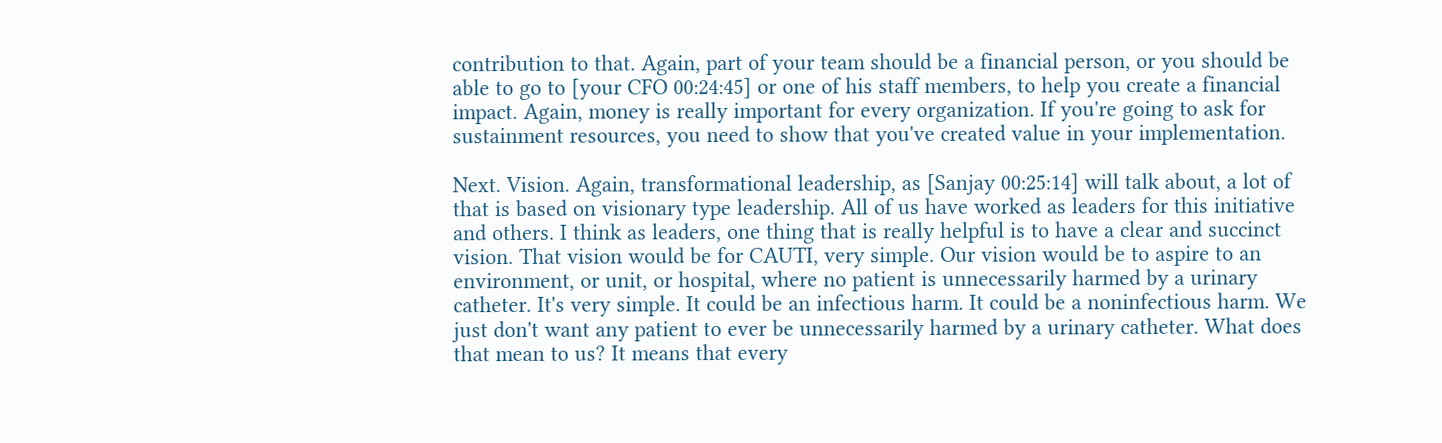contribution to that. Again, part of your team should be a financial person, or you should be able to go to [your CFO 00:24:45] or one of his staff members, to help you create a financial impact. Again, money is really important for every organization. If you're going to ask for sustainment resources, you need to show that you've created value in your implementation.

Next. Vision. Again, transformational leadership, as [Sanjay 00:25:14] will talk about, a lot of that is based on visionary type leadership. All of us have worked as leaders for this initiative and others. I think as leaders, one thing that is really helpful is to have a clear and succinct vision. That vision would be for CAUTI, very simple. Our vision would be to aspire to an environment, or unit, or hospital, where no patient is unnecessarily harmed by a urinary catheter. It's very simple. It could be an infectious harm. It could be a noninfectious harm. We just don't want any patient to ever be unnecessarily harmed by a urinary catheter. What does that mean to us? It means that every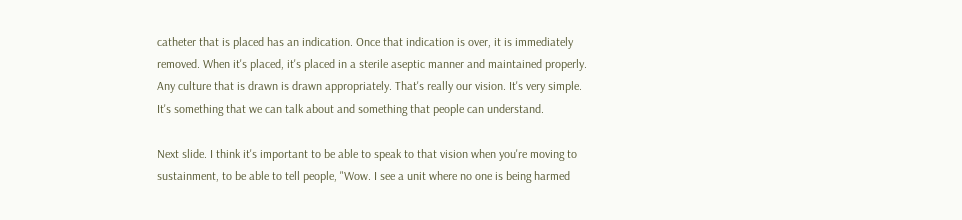catheter that is placed has an indication. Once that indication is over, it is immediately removed. When it's placed, it's placed in a sterile aseptic manner and maintained properly. Any culture that is drawn is drawn appropriately. That's really our vision. It's very simple. It's something that we can talk about and something that people can understand.

Next slide. I think it's important to be able to speak to that vision when you're moving to sustainment, to be able to tell people, "Wow. I see a unit where no one is being harmed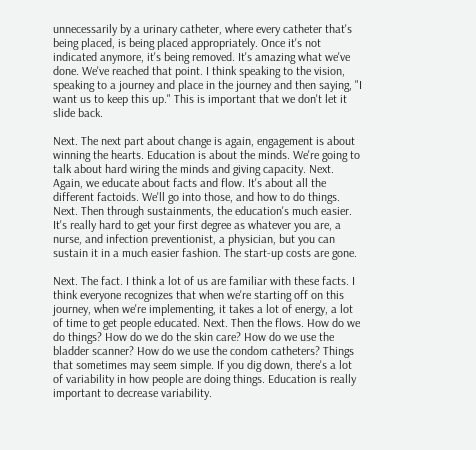unnecessarily by a urinary catheter, where every catheter that's being placed, is being placed appropriately. Once it's not indicated anymore, it's being removed. It's amazing what we've done. We've reached that point. I think speaking to the vision, speaking to a journey and place in the journey and then saying, "I want us to keep this up." This is important that we don't let it slide back.

Next. The next part about change is again, engagement is about winning the hearts. Education is about the minds. We're going to talk about hard wiring the minds and giving capacity. Next. Again, we educate about facts and flow. It's about all the different factoids. We'll go into those, and how to do things. Next. Then through sustainments, the education's much easier. It's really hard to get your first degree as whatever you are, a nurse, and infection preventionist, a physician, but you can sustain it in a much easier fashion. The start-up costs are gone.

Next. The fact. I think a lot of us are familiar with these facts. I think everyone recognizes that when we're starting off on this journey, when we're implementing, it takes a lot of energy, a lot of time to get people educated. Next. Then the flows. How do we do things? How do we do the skin care? How do we use the bladder scanner? How do we use the condom catheters? Things that sometimes may seem simple. If you dig down, there's a lot of variability in how people are doing things. Education is really important to decrease variability.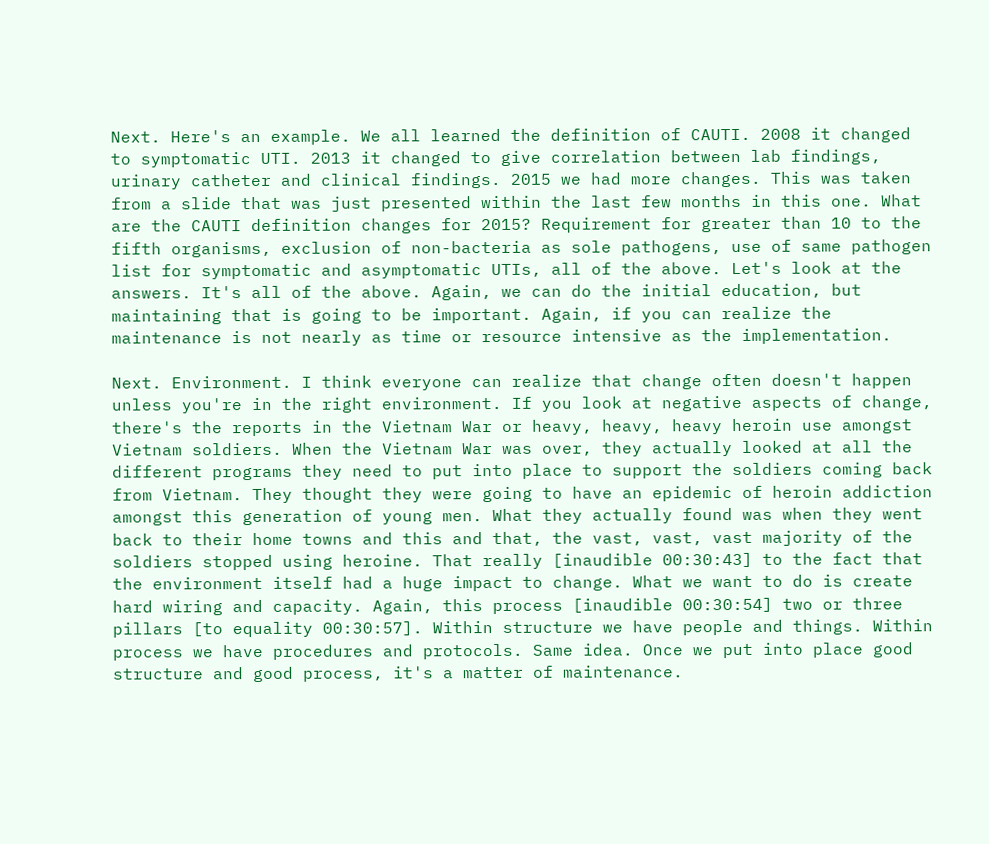Next. Here's an example. We all learned the definition of CAUTI. 2008 it changed to symptomatic UTI. 2013 it changed to give correlation between lab findings, urinary catheter and clinical findings. 2015 we had more changes. This was taken from a slide that was just presented within the last few months in this one. What are the CAUTI definition changes for 2015? Requirement for greater than 10 to the fifth organisms, exclusion of non-bacteria as sole pathogens, use of same pathogen list for symptomatic and asymptomatic UTIs, all of the above. Let's look at the answers. It's all of the above. Again, we can do the initial education, but maintaining that is going to be important. Again, if you can realize the maintenance is not nearly as time or resource intensive as the implementation.

Next. Environment. I think everyone can realize that change often doesn't happen unless you're in the right environment. If you look at negative aspects of change, there's the reports in the Vietnam War or heavy, heavy, heavy heroin use amongst Vietnam soldiers. When the Vietnam War was over, they actually looked at all the different programs they need to put into place to support the soldiers coming back from Vietnam. They thought they were going to have an epidemic of heroin addiction amongst this generation of young men. What they actually found was when they went back to their home towns and this and that, the vast, vast, vast majority of the soldiers stopped using heroine. That really [inaudible 00:30:43] to the fact that the environment itself had a huge impact to change. What we want to do is create hard wiring and capacity. Again, this process [inaudible 00:30:54] two or three pillars [to equality 00:30:57]. Within structure we have people and things. Within process we have procedures and protocols. Same idea. Once we put into place good structure and good process, it's a matter of maintenance.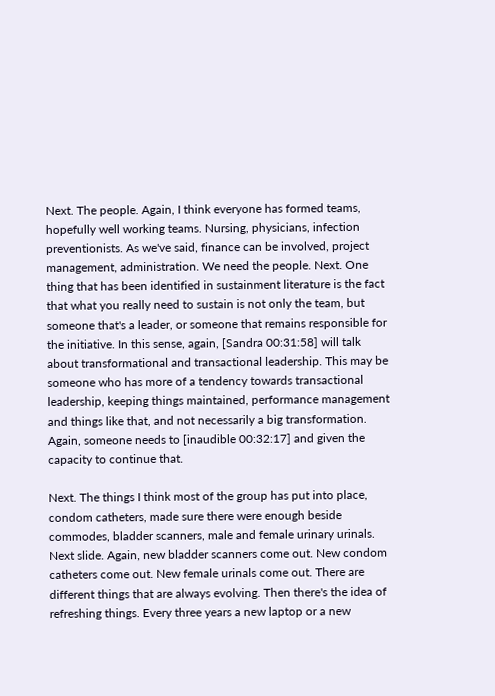Next. The people. Again, I think everyone has formed teams, hopefully well working teams. Nursing, physicians, infection preventionists. As we've said, finance can be involved, project management, administration. We need the people. Next. One thing that has been identified in sustainment literature is the fact that what you really need to sustain is not only the team, but someone that's a leader, or someone that remains responsible for the initiative. In this sense, again, [Sandra 00:31:58] will talk about transformational and transactional leadership. This may be someone who has more of a tendency towards transactional leadership, keeping things maintained, performance management and things like that, and not necessarily a big transformation. Again, someone needs to [inaudible 00:32:17] and given the capacity to continue that.

Next. The things I think most of the group has put into place, condom catheters, made sure there were enough beside commodes, bladder scanners, male and female urinary urinals. Next slide. Again, new bladder scanners come out. New condom catheters come out. New female urinals come out. There are different things that are always evolving. Then there's the idea of refreshing things. Every three years a new laptop or a new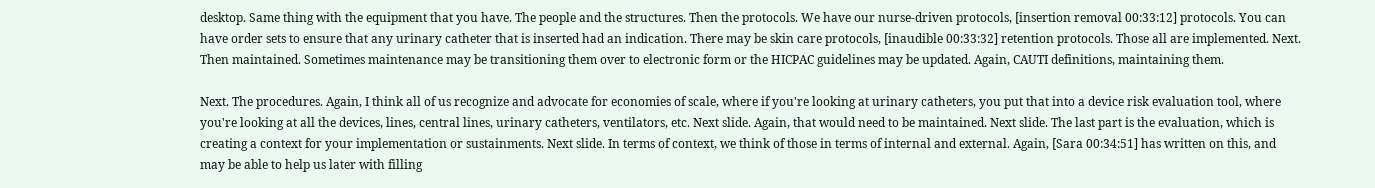desktop. Same thing with the equipment that you have. The people and the structures. Then the protocols. We have our nurse-driven protocols, [insertion removal 00:33:12] protocols. You can have order sets to ensure that any urinary catheter that is inserted had an indication. There may be skin care protocols, [inaudible 00:33:32] retention protocols. Those all are implemented. Next. Then maintained. Sometimes maintenance may be transitioning them over to electronic form or the HICPAC guidelines may be updated. Again, CAUTI definitions, maintaining them.

Next. The procedures. Again, I think all of us recognize and advocate for economies of scale, where if you're looking at urinary catheters, you put that into a device risk evaluation tool, where you're looking at all the devices, lines, central lines, urinary catheters, ventilators, etc. Next slide. Again, that would need to be maintained. Next slide. The last part is the evaluation, which is creating a context for your implementation or sustainments. Next slide. In terms of context, we think of those in terms of internal and external. Again, [Sara 00:34:51] has written on this, and may be able to help us later with filling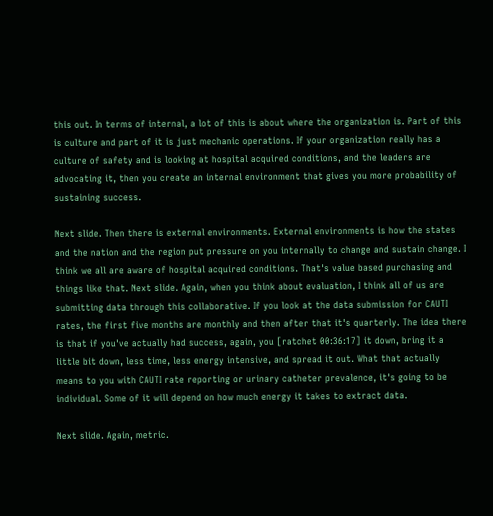this out. In terms of internal, a lot of this is about where the organization is. Part of this is culture and part of it is just mechanic operations. If your organization really has a culture of safety and is looking at hospital acquired conditions, and the leaders are advocating it, then you create an internal environment that gives you more probability of sustaining success.

Next slide. Then there is external environments. External environments is how the states and the nation and the region put pressure on you internally to change and sustain change. I think we all are aware of hospital acquired conditions. That's value based purchasing and things like that. Next slide. Again, when you think about evaluation, I think all of us are submitting data through this collaborative. If you look at the data submission for CAUTI rates, the first five months are monthly and then after that it's quarterly. The idea there is that if you've actually had success, again, you [ratchet 00:36:17] it down, bring it a little bit down, less time, less energy intensive, and spread it out. What that actually means to you with CAUTI rate reporting or urinary catheter prevalence, it's going to be individual. Some of it will depend on how much energy it takes to extract data.

Next slide. Again, metric.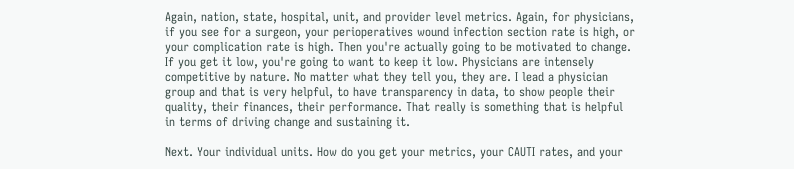Again, nation, state, hospital, unit, and provider level metrics. Again, for physicians, if you see for a surgeon, your perioperatives wound infection section rate is high, or your complication rate is high. Then you're actually going to be motivated to change. If you get it low, you're going to want to keep it low. Physicians are intensely competitive by nature. No matter what they tell you, they are. I lead a physician group and that is very helpful, to have transparency in data, to show people their quality, their finances, their performance. That really is something that is helpful in terms of driving change and sustaining it.

Next. Your individual units. How do you get your metrics, your CAUTI rates, and your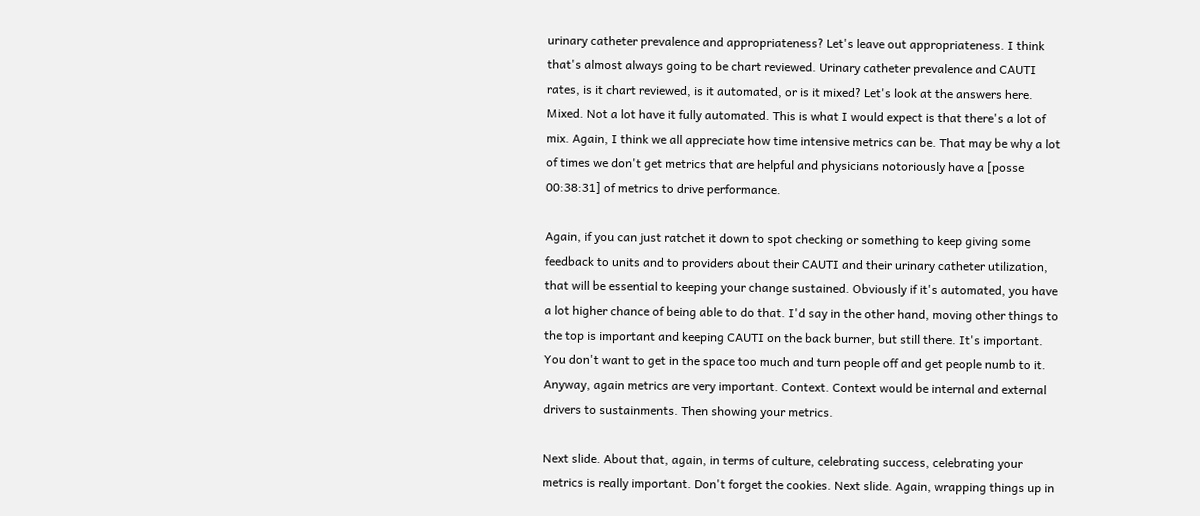urinary catheter prevalence and appropriateness? Let's leave out appropriateness. I think that's almost always going to be chart reviewed. Urinary catheter prevalence and CAUTI rates, is it chart reviewed, is it automated, or is it mixed? Let's look at the answers here. Mixed. Not a lot have it fully automated. This is what I would expect is that there's a lot of mix. Again, I think we all appreciate how time intensive metrics can be. That may be why a lot of times we don't get metrics that are helpful and physicians notoriously have a [posse 00:38:31] of metrics to drive performance.

Again, if you can just ratchet it down to spot checking or something to keep giving some feedback to units and to providers about their CAUTI and their urinary catheter utilization, that will be essential to keeping your change sustained. Obviously if it's automated, you have a lot higher chance of being able to do that. I'd say in the other hand, moving other things to the top is important and keeping CAUTI on the back burner, but still there. It's important. You don't want to get in the space too much and turn people off and get people numb to it. Anyway, again metrics are very important. Context. Context would be internal and external drivers to sustainments. Then showing your metrics.

Next slide. About that, again, in terms of culture, celebrating success, celebrating your metrics is really important. Don't forget the cookies. Next slide. Again, wrapping things up in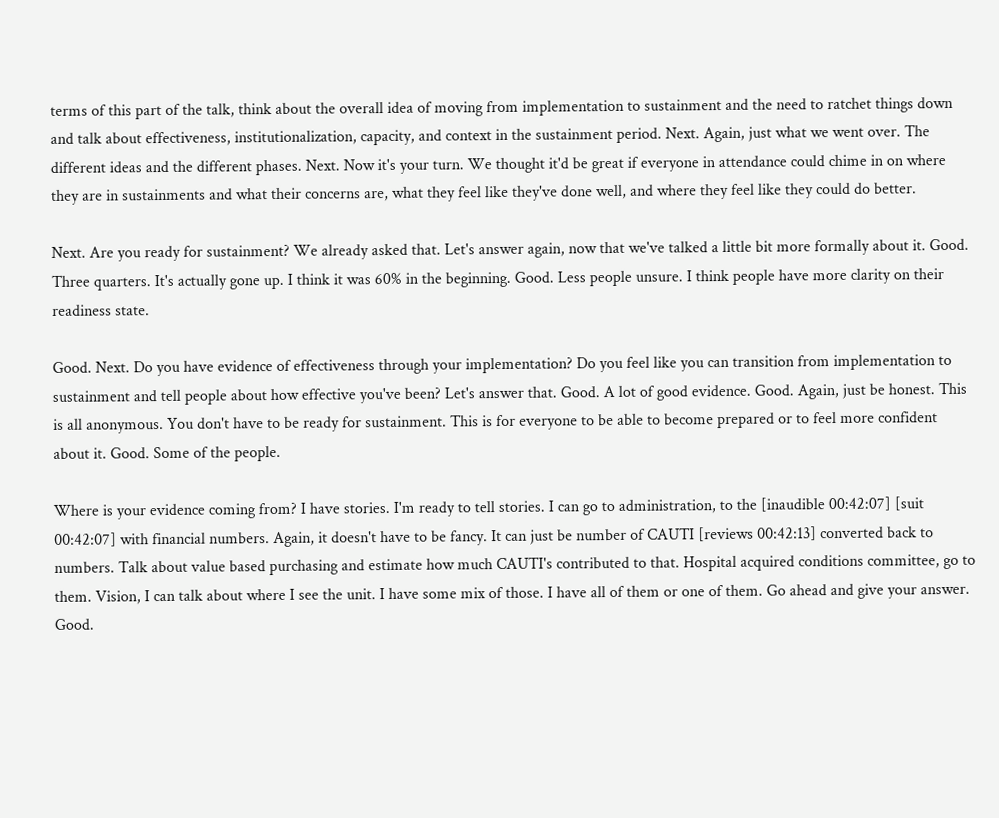terms of this part of the talk, think about the overall idea of moving from implementation to sustainment and the need to ratchet things down and talk about effectiveness, institutionalization, capacity, and context in the sustainment period. Next. Again, just what we went over. The different ideas and the different phases. Next. Now it's your turn. We thought it'd be great if everyone in attendance could chime in on where they are in sustainments and what their concerns are, what they feel like they've done well, and where they feel like they could do better.

Next. Are you ready for sustainment? We already asked that. Let's answer again, now that we've talked a little bit more formally about it. Good. Three quarters. It's actually gone up. I think it was 60% in the beginning. Good. Less people unsure. I think people have more clarity on their readiness state.

Good. Next. Do you have evidence of effectiveness through your implementation? Do you feel like you can transition from implementation to sustainment and tell people about how effective you've been? Let's answer that. Good. A lot of good evidence. Good. Again, just be honest. This is all anonymous. You don't have to be ready for sustainment. This is for everyone to be able to become prepared or to feel more confident about it. Good. Some of the people.

Where is your evidence coming from? I have stories. I'm ready to tell stories. I can go to administration, to the [inaudible 00:42:07] [suit 00:42:07] with financial numbers. Again, it doesn't have to be fancy. It can just be number of CAUTI [reviews 00:42:13] converted back to numbers. Talk about value based purchasing and estimate how much CAUTI's contributed to that. Hospital acquired conditions committee, go to them. Vision, I can talk about where I see the unit. I have some mix of those. I have all of them or one of them. Go ahead and give your answer. Good.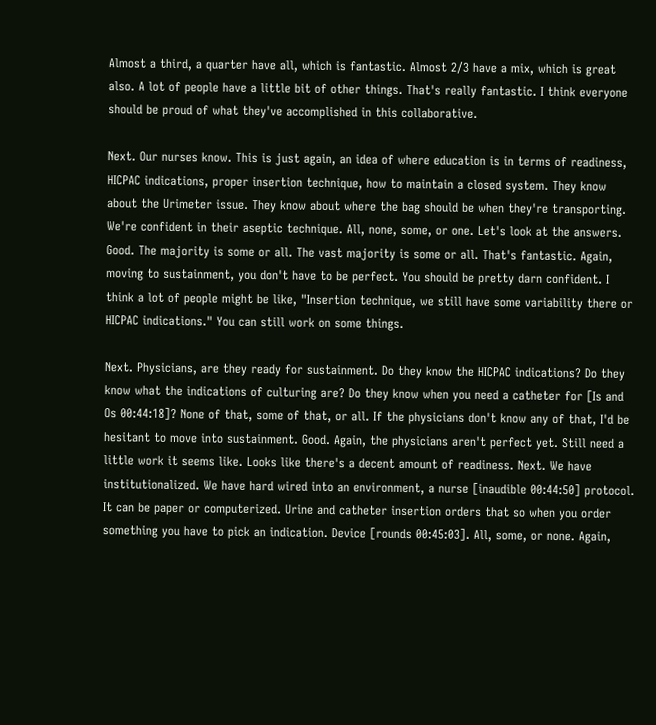Almost a third, a quarter have all, which is fantastic. Almost 2/3 have a mix, which is great also. A lot of people have a little bit of other things. That's really fantastic. I think everyone should be proud of what they've accomplished in this collaborative.

Next. Our nurses know. This is just again, an idea of where education is in terms of readiness, HICPAC indications, proper insertion technique, how to maintain a closed system. They know about the Urimeter issue. They know about where the bag should be when they're transporting. We're confident in their aseptic technique. All, none, some, or one. Let's look at the answers. Good. The majority is some or all. The vast majority is some or all. That's fantastic. Again, moving to sustainment, you don't have to be perfect. You should be pretty darn confident. I think a lot of people might be like, "Insertion technique, we still have some variability there or HICPAC indications." You can still work on some things.

Next. Physicians, are they ready for sustainment. Do they know the HICPAC indications? Do they know what the indications of culturing are? Do they know when you need a catheter for [Is and Os 00:44:18]? None of that, some of that, or all. If the physicians don't know any of that, I'd be hesitant to move into sustainment. Good. Again, the physicians aren't perfect yet. Still need a little work it seems like. Looks like there's a decent amount of readiness. Next. We have institutionalized. We have hard wired into an environment, a nurse [inaudible 00:44:50] protocol. It can be paper or computerized. Urine and catheter insertion orders that so when you order something you have to pick an indication. Device [rounds 00:45:03]. All, some, or none. Again,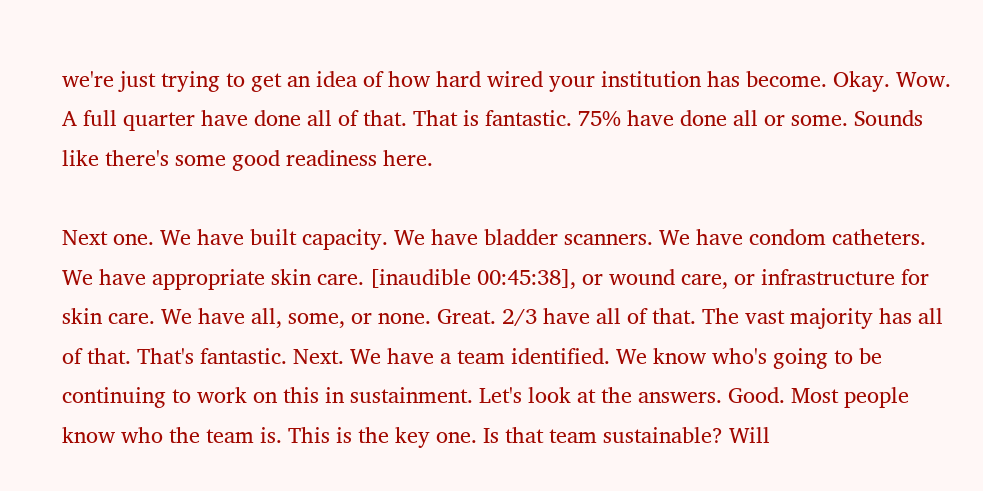we're just trying to get an idea of how hard wired your institution has become. Okay. Wow. A full quarter have done all of that. That is fantastic. 75% have done all or some. Sounds like there's some good readiness here.

Next one. We have built capacity. We have bladder scanners. We have condom catheters. We have appropriate skin care. [inaudible 00:45:38], or wound care, or infrastructure for skin care. We have all, some, or none. Great. 2/3 have all of that. The vast majority has all of that. That's fantastic. Next. We have a team identified. We know who's going to be continuing to work on this in sustainment. Let's look at the answers. Good. Most people know who the team is. This is the key one. Is that team sustainable? Will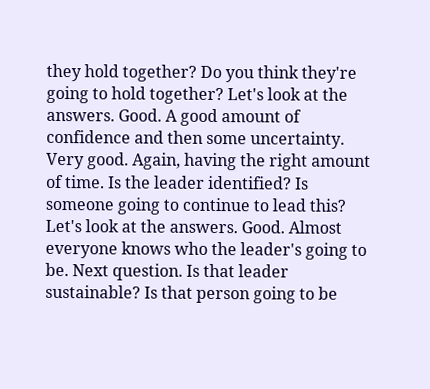they hold together? Do you think they're going to hold together? Let's look at the answers. Good. A good amount of confidence and then some uncertainty. Very good. Again, having the right amount of time. Is the leader identified? Is someone going to continue to lead this? Let's look at the answers. Good. Almost everyone knows who the leader's going to be. Next question. Is that leader sustainable? Is that person going to be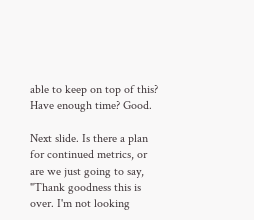able to keep on top of this? Have enough time? Good.

Next slide. Is there a plan for continued metrics, or are we just going to say, "Thank goodness this is over. I'm not looking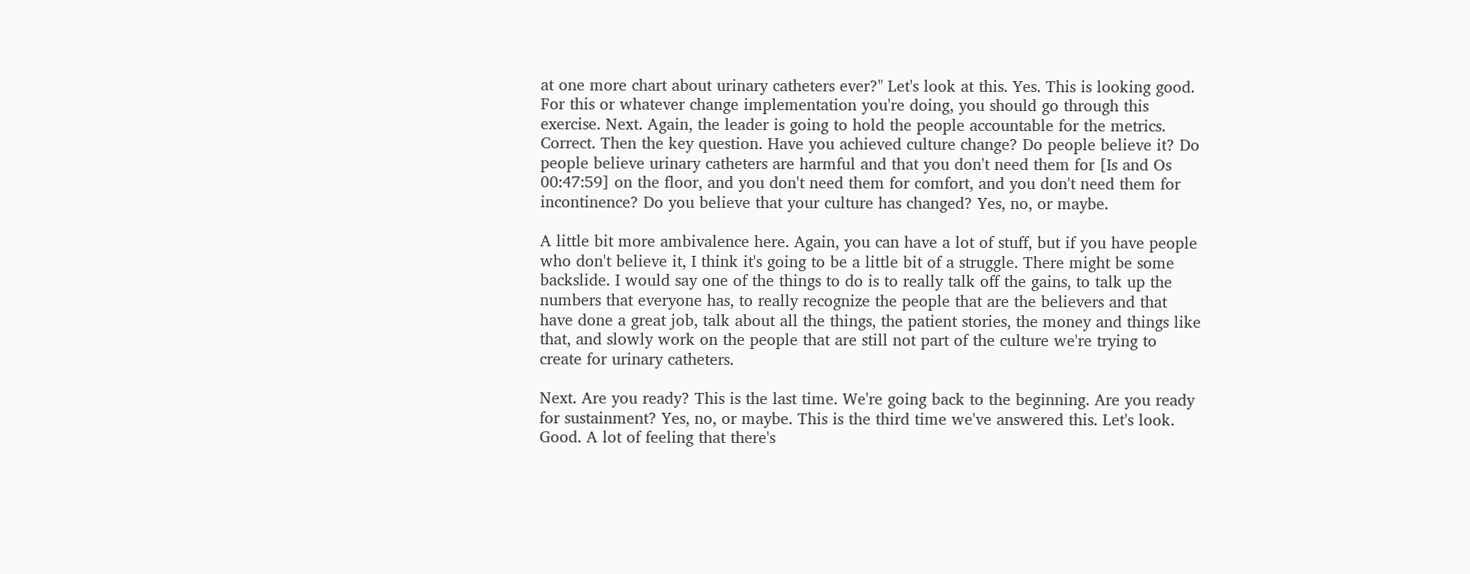at one more chart about urinary catheters ever?" Let's look at this. Yes. This is looking good. For this or whatever change implementation you're doing, you should go through this exercise. Next. Again, the leader is going to hold the people accountable for the metrics. Correct. Then the key question. Have you achieved culture change? Do people believe it? Do people believe urinary catheters are harmful and that you don't need them for [Is and Os 00:47:59] on the floor, and you don't need them for comfort, and you don't need them for incontinence? Do you believe that your culture has changed? Yes, no, or maybe.

A little bit more ambivalence here. Again, you can have a lot of stuff, but if you have people who don't believe it, I think it's going to be a little bit of a struggle. There might be some backslide. I would say one of the things to do is to really talk off the gains, to talk up the numbers that everyone has, to really recognize the people that are the believers and that have done a great job, talk about all the things, the patient stories, the money and things like that, and slowly work on the people that are still not part of the culture we're trying to create for urinary catheters.

Next. Are you ready? This is the last time. We're going back to the beginning. Are you ready for sustainment? Yes, no, or maybe. This is the third time we've answered this. Let's look. Good. A lot of feeling that there's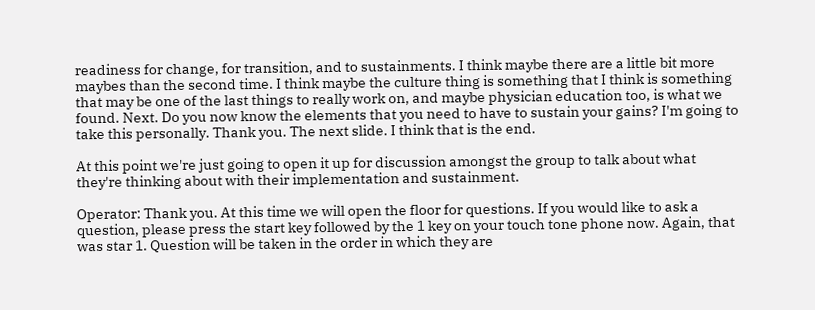readiness for change, for transition, and to sustainments. I think maybe there are a little bit more maybes than the second time. I think maybe the culture thing is something that I think is something that may be one of the last things to really work on, and maybe physician education too, is what we found. Next. Do you now know the elements that you need to have to sustain your gains? I'm going to take this personally. Thank you. The next slide. I think that is the end.

At this point we're just going to open it up for discussion amongst the group to talk about what they're thinking about with their implementation and sustainment.

Operator: Thank you. At this time we will open the floor for questions. If you would like to ask a question, please press the start key followed by the 1 key on your touch tone phone now. Again, that was star 1. Question will be taken in the order in which they are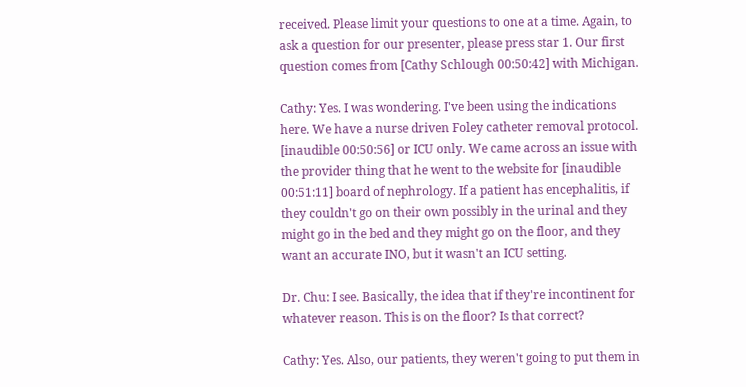received. Please limit your questions to one at a time. Again, to ask a question for our presenter, please press star 1. Our first question comes from [Cathy Schlough 00:50:42] with Michigan.

Cathy: Yes. I was wondering. I've been using the indications here. We have a nurse driven Foley catheter removal protocol. [inaudible 00:50:56] or ICU only. We came across an issue with the provider thing that he went to the website for [inaudible 00:51:11] board of nephrology. If a patient has encephalitis, if they couldn't go on their own possibly in the urinal and they might go in the bed and they might go on the floor, and they want an accurate INO, but it wasn't an ICU setting.

Dr. Chu: I see. Basically, the idea that if they're incontinent for whatever reason. This is on the floor? Is that correct?

Cathy: Yes. Also, our patients, they weren't going to put them in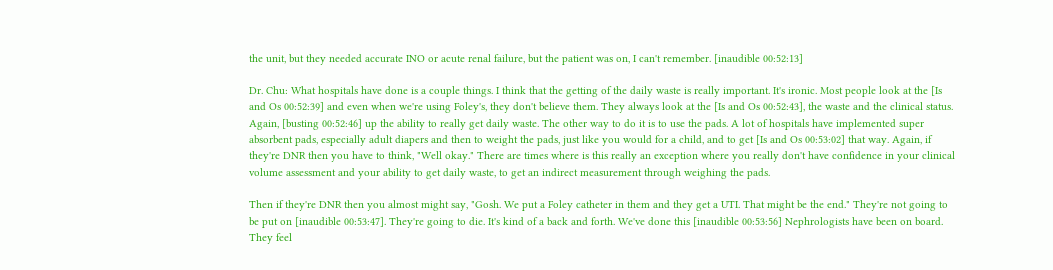the unit, but they needed accurate INO or acute renal failure, but the patient was on, I can't remember. [inaudible 00:52:13]

Dr. Chu: What hospitals have done is a couple things. I think that the getting of the daily waste is really important. It's ironic. Most people look at the [Is and Os 00:52:39] and even when we're using Foley's, they don't believe them. They always look at the [Is and Os 00:52:43], the waste and the clinical status. Again, [busting 00:52:46] up the ability to really get daily waste. The other way to do it is to use the pads. A lot of hospitals have implemented super absorbent pads, especially adult diapers and then to weight the pads, just like you would for a child, and to get [Is and Os 00:53:02] that way. Again, if they're DNR then you have to think, "Well okay." There are times where is this really an exception where you really don't have confidence in your clinical volume assessment and your ability to get daily waste, to get an indirect measurement through weighing the pads.

Then if they're DNR then you almost might say, "Gosh. We put a Foley catheter in them and they get a UTI. That might be the end." They're not going to be put on [inaudible 00:53:47]. They're going to die. It's kind of a back and forth. We've done this [inaudible 00:53:56] Nephrologists have been on board. They feel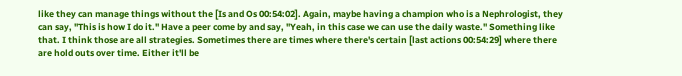like they can manage things without the [Is and Os 00:54:02]. Again, maybe having a champion who is a Nephrologist, they can say, "This is how I do it." Have a peer come by and say, "Yeah, in this case we can use the daily waste." Something like that. I think those are all strategies. Sometimes there are times where there's certain [last actions 00:54:29] where there are hold outs over time. Either it'll be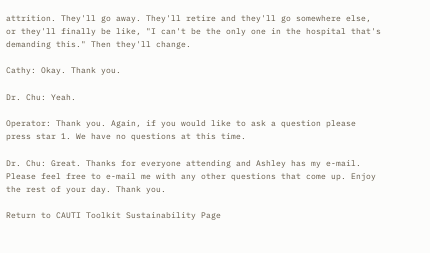attrition. They'll go away. They'll retire and they'll go somewhere else, or they'll finally be like, "I can't be the only one in the hospital that's demanding this." Then they'll change.

Cathy: Okay. Thank you.

Dr. Chu: Yeah.

Operator: Thank you. Again, if you would like to ask a question please press star 1. We have no questions at this time.

Dr. Chu: Great. Thanks for everyone attending and Ashley has my e-mail. Please feel free to e-mail me with any other questions that come up. Enjoy the rest of your day. Thank you.

Return to CAUTI Toolkit Sustainability Page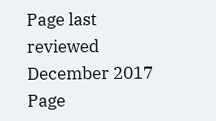Page last reviewed December 2017
Page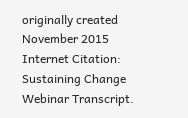originally created November 2015
Internet Citation: Sustaining Change Webinar Transcript.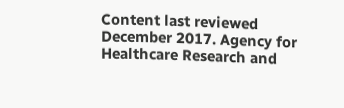Content last reviewed December 2017. Agency for Healthcare Research and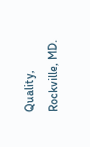Quality, Rockville, MD.